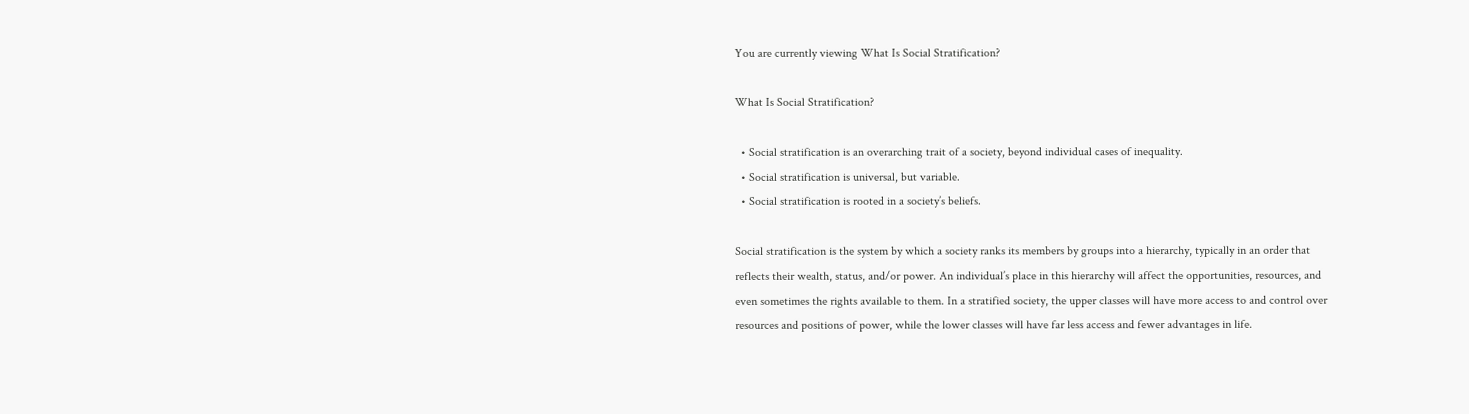You are currently viewing What Is Social Stratification?

What Is Social Stratification?

  • Social stratification is an overarching trait of a society, beyond individual cases of inequality.
  • Social stratification is universal, but variable.
  • Social stratification is rooted in a society’s beliefs.

Social stratification is the system by which a society ranks its members by groups into a hierarchy, typically in an order that reflects their wealth, status, and/or power. An individual’s place in this hierarchy will affect the opportunities, resources, and even sometimes the rights available to them. In a stratified society, the upper classes will have more access to and control over resources and positions of power, while the lower classes will have far less access and fewer advantages in life.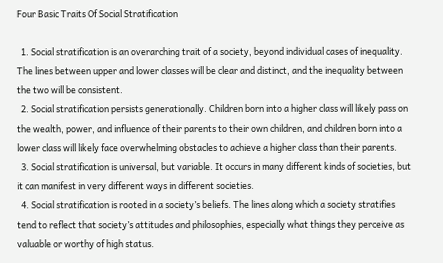Four Basic Traits Of Social Stratification

  1. Social stratification is an overarching trait of a society, beyond individual cases of inequality. The lines between upper and lower classes will be clear and distinct, and the inequality between the two will be consistent.
  2. Social stratification persists generationally. Children born into a higher class will likely pass on the wealth, power, and influence of their parents to their own children, and children born into a lower class will likely face overwhelming obstacles to achieve a higher class than their parents.
  3. Social stratification is universal, but variable. It occurs in many different kinds of societies, but it can manifest in very different ways in different societies.
  4. Social stratification is rooted in a society’s beliefs. The lines along which a society stratifies tend to reflect that society’s attitudes and philosophies, especially what things they perceive as valuable or worthy of high status.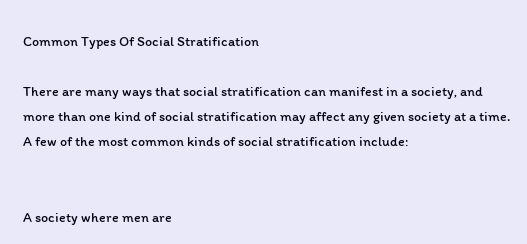Common Types Of Social Stratification

There are many ways that social stratification can manifest in a society, and more than one kind of social stratification may affect any given society at a time. A few of the most common kinds of social stratification include:


A society where men are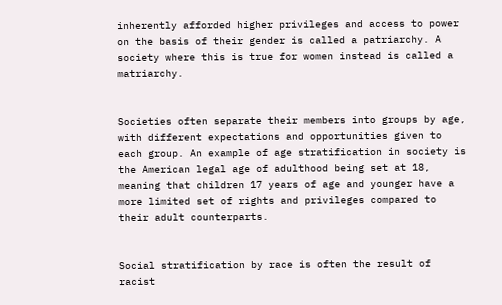inherently afforded higher privileges and access to power on the basis of their gender is called a patriarchy. A society where this is true for women instead is called a matriarchy.


Societies often separate their members into groups by age, with different expectations and opportunities given to each group. An example of age stratification in society is the American legal age of adulthood being set at 18, meaning that children 17 years of age and younger have a more limited set of rights and privileges compared to their adult counterparts.


Social stratification by race is often the result of racist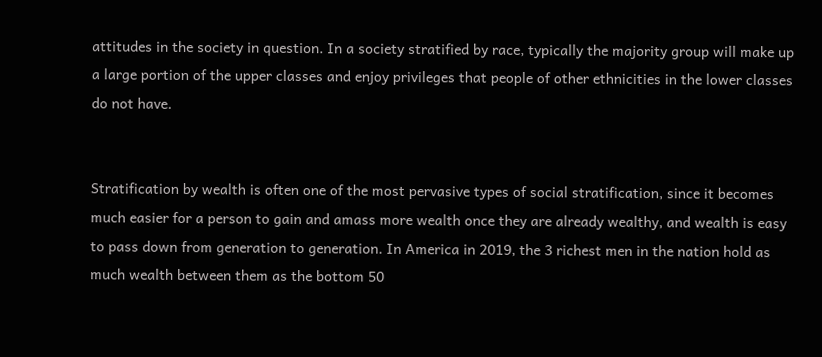attitudes in the society in question. In a society stratified by race, typically the majority group will make up a large portion of the upper classes and enjoy privileges that people of other ethnicities in the lower classes do not have.


Stratification by wealth is often one of the most pervasive types of social stratification, since it becomes much easier for a person to gain and amass more wealth once they are already wealthy, and wealth is easy to pass down from generation to generation. In America in 2019, the 3 richest men in the nation hold as much wealth between them as the bottom 50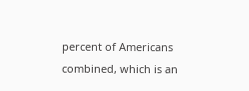percent of Americans combined, which is an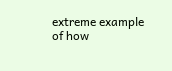extreme example of how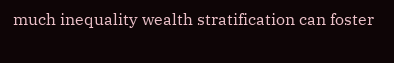much inequality wealth stratification can foster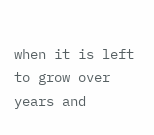when it is left to grow over years and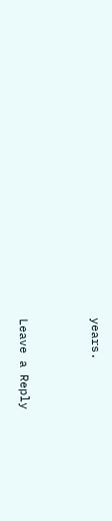years.


Leave a Reply